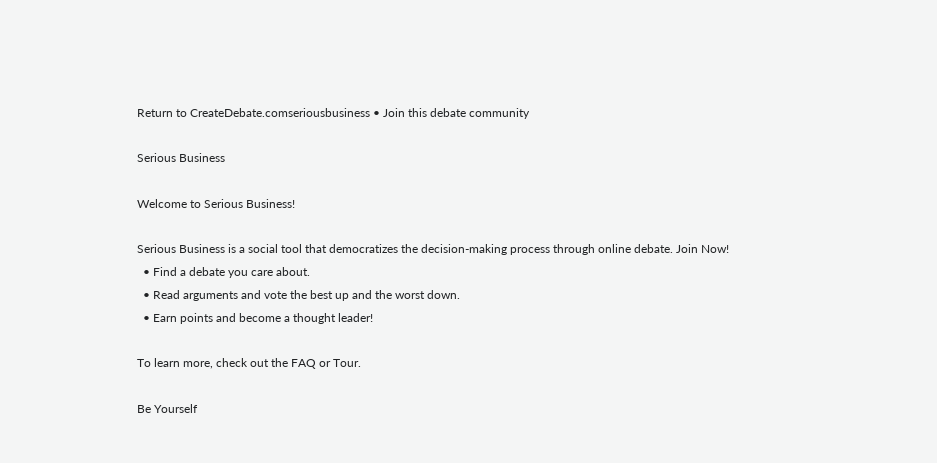Return to CreateDebate.comseriousbusiness • Join this debate community

Serious Business

Welcome to Serious Business!

Serious Business is a social tool that democratizes the decision-making process through online debate. Join Now!
  • Find a debate you care about.
  • Read arguments and vote the best up and the worst down.
  • Earn points and become a thought leader!

To learn more, check out the FAQ or Tour.

Be Yourself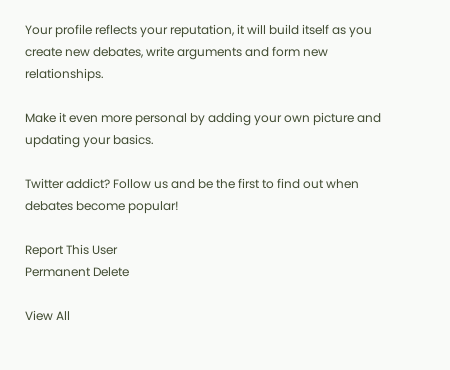Your profile reflects your reputation, it will build itself as you create new debates, write arguments and form new relationships.

Make it even more personal by adding your own picture and updating your basics.

Twitter addict? Follow us and be the first to find out when debates become popular!

Report This User
Permanent Delete

View All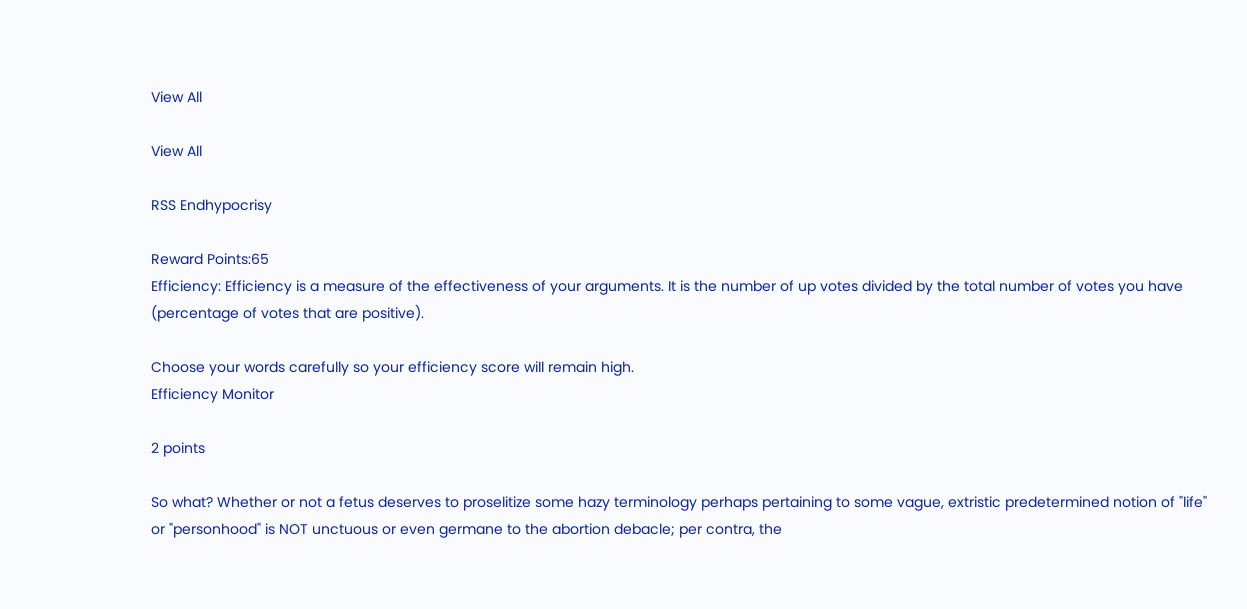View All

View All

RSS Endhypocrisy

Reward Points:65
Efficiency: Efficiency is a measure of the effectiveness of your arguments. It is the number of up votes divided by the total number of votes you have (percentage of votes that are positive).

Choose your words carefully so your efficiency score will remain high.
Efficiency Monitor

2 points

So what? Whether or not a fetus deserves to proselitize some hazy terminology perhaps pertaining to some vague, extristic predetermined notion of "life" or "personhood" is NOT unctuous or even germane to the abortion debacle; per contra, the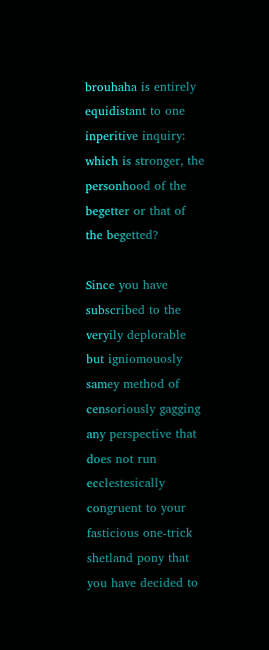brouhaha is entirely equidistant to one inperitive inquiry: which is stronger, the personhood of the begetter or that of the begetted?

Since you have subscribed to the veryily deplorable but igniomouosly samey method of censoriously gagging any perspective that does not run ecclestesically congruent to your fasticious one-trick shetland pony that you have decided to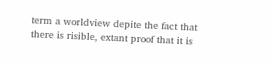term a worldview depite the fact that there is risible, extant proof that it is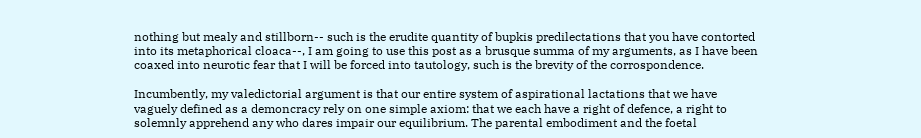nothing but mealy and stillborn-- such is the erudite quantity of bupkis predilectations that you have contorted into its metaphorical cloaca--, I am going to use this post as a brusque summa of my arguments, as I have been coaxed into neurotic fear that I will be forced into tautology, such is the brevity of the corrospondence.

Incumbently, my valedictorial argument is that our entire system of aspirational lactations that we have vaguely defined as a demoncracy rely on one simple axiom: that we each have a right of defence, a right to solemnly apprehend any who dares impair our equilibrium. The parental embodiment and the foetal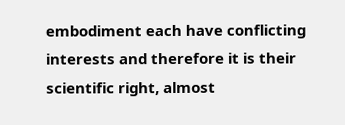embodiment each have conflicting interests and therefore it is their scientific right, almost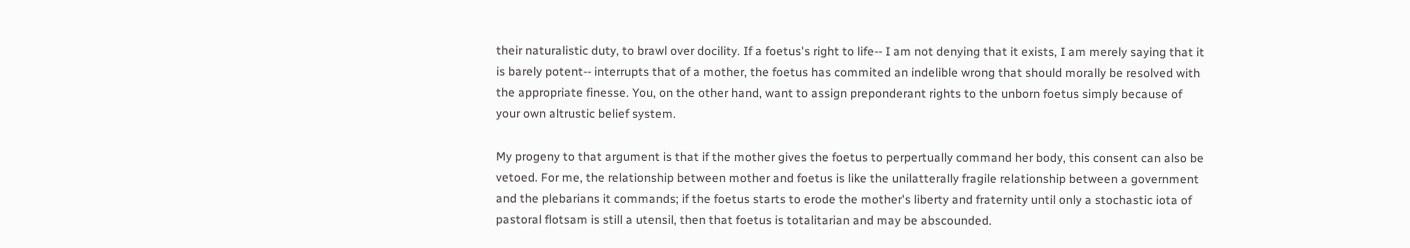their naturalistic duty, to brawl over docility. If a foetus's right to life-- I am not denying that it exists, I am merely saying that it is barely potent-- interrupts that of a mother, the foetus has commited an indelible wrong that should morally be resolved with the appropriate finesse. You, on the other hand, want to assign preponderant rights to the unborn foetus simply because of your own altrustic belief system.

My progeny to that argument is that if the mother gives the foetus to perpertually command her body, this consent can also be vetoed. For me, the relationship between mother and foetus is like the unilatterally fragile relationship between a government and the plebarians it commands; if the foetus starts to erode the mother's liberty and fraternity until only a stochastic iota of pastoral flotsam is still a utensil, then that foetus is totalitarian and may be abscounded.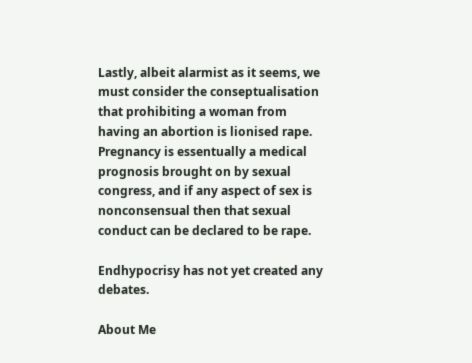Lastly, albeit alarmist as it seems, we must consider the conseptualisation that prohibiting a woman from having an abortion is lionised rape. Pregnancy is essentually a medical prognosis brought on by sexual congress, and if any aspect of sex is nonconsensual then that sexual conduct can be declared to be rape.

Endhypocrisy has not yet created any debates.

About Me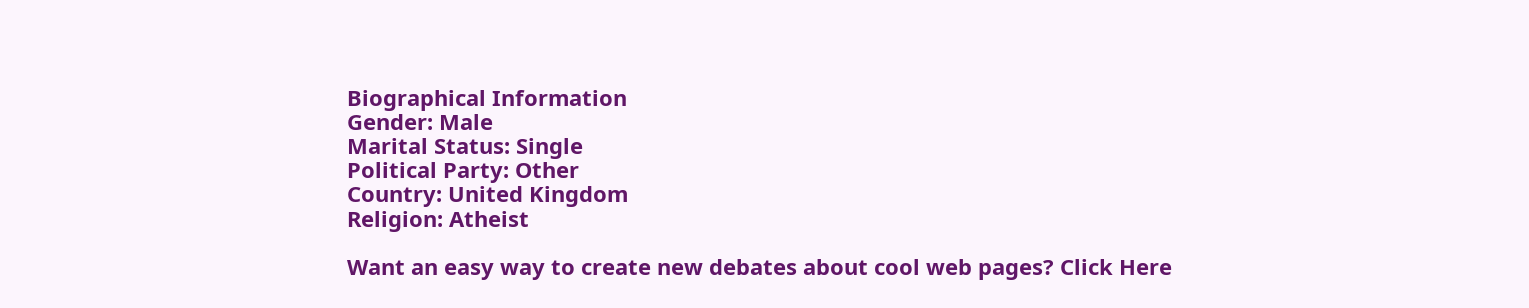Biographical Information
Gender: Male
Marital Status: Single
Political Party: Other
Country: United Kingdom
Religion: Atheist

Want an easy way to create new debates about cool web pages? Click Here